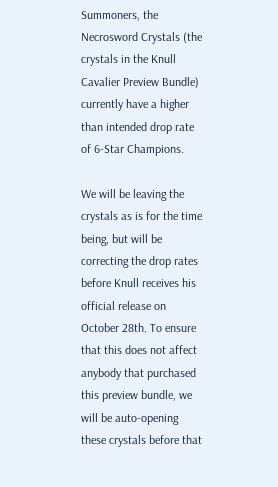Summoners, the Necrosword Crystals (the crystals in the Knull Cavalier Preview Bundle) currently have a higher than intended drop rate of 6-Star Champions.

We will be leaving the crystals as is for the time being, but will be correcting the drop rates before Knull receives his official release on October 28th. To ensure that this does not affect anybody that purchased this preview bundle, we will be auto-opening these crystals before that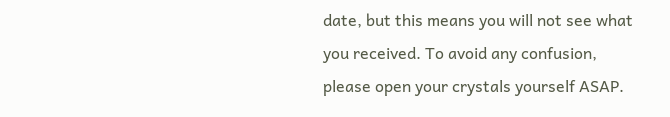date, but this means you will not see what you received. To avoid any confusion, please open your crystals yourself ASAP.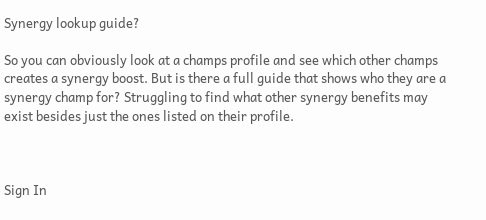Synergy lookup guide?

So you can obviously look at a champs profile and see which other champs creates a synergy boost. But is there a full guide that shows who they are a synergy champ for? Struggling to find what other synergy benefits may exist besides just the ones listed on their profile.



Sign In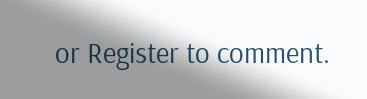or Register to comment.